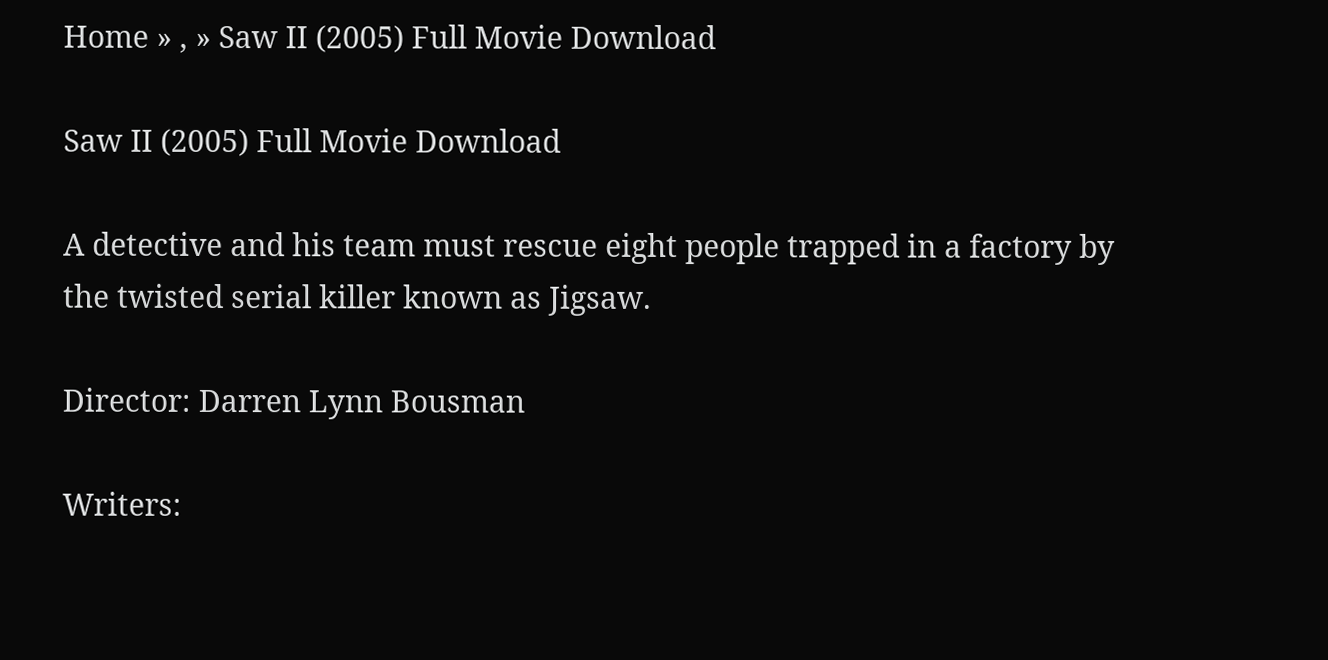Home » , » Saw II (2005) Full Movie Download

Saw II (2005) Full Movie Download

A detective and his team must rescue eight people trapped in a factory by the twisted serial killer known as Jigsaw.

Director: Darren Lynn Bousman

Writers: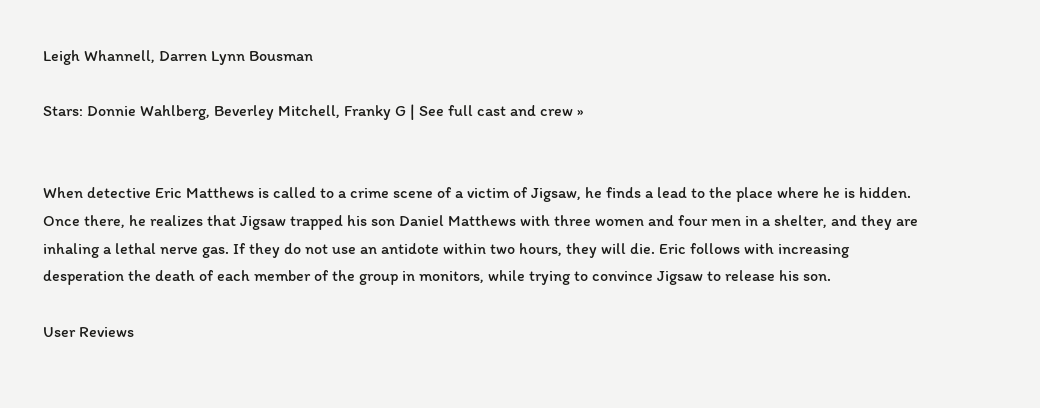Leigh Whannell, Darren Lynn Bousman

Stars: Donnie Wahlberg, Beverley Mitchell, Franky G | See full cast and crew »


When detective Eric Matthews is called to a crime scene of a victim of Jigsaw, he finds a lead to the place where he is hidden. Once there, he realizes that Jigsaw trapped his son Daniel Matthews with three women and four men in a shelter, and they are inhaling a lethal nerve gas. If they do not use an antidote within two hours, they will die. Eric follows with increasing desperation the death of each member of the group in monitors, while trying to convince Jigsaw to release his son.

User Reviews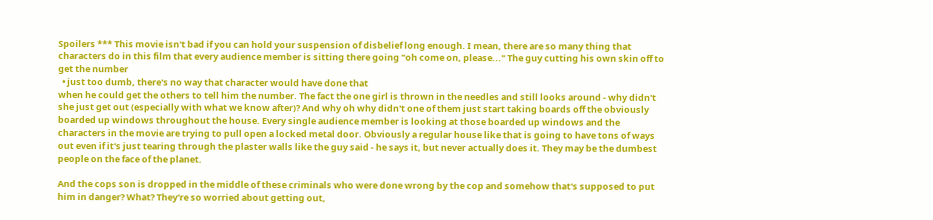Spoilers *** This movie isn't bad if you can hold your suspension of disbelief long enough. I mean, there are so many thing that characters do in this film that every audience member is sitting there going "oh come on, please..." The guy cutting his own skin off to get the number
  • just too dumb, there's no way that character would have done that
when he could get the others to tell him the number. The fact the one girl is thrown in the needles and still looks around - why didn't she just get out (especially with what we know after)? And why oh why didn't one of them just start taking boards off the obviously boarded up windows throughout the house. Every single audience member is looking at those boarded up windows and the characters in the movie are trying to pull open a locked metal door. Obviously a regular house like that is going to have tons of ways out even if it's just tearing through the plaster walls like the guy said - he says it, but never actually does it. They may be the dumbest people on the face of the planet.

And the cops son is dropped in the middle of these criminals who were done wrong by the cop and somehow that's supposed to put him in danger? What? They're so worried about getting out,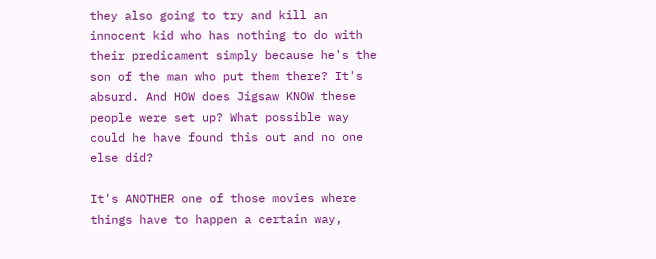they also going to try and kill an innocent kid who has nothing to do with their predicament simply because he's the son of the man who put them there? It's absurd. And HOW does Jigsaw KNOW these people were set up? What possible way could he have found this out and no one else did?

It's ANOTHER one of those movies where things have to happen a certain way,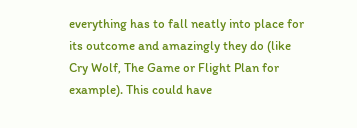everything has to fall neatly into place for its outcome and amazingly they do (like Cry Wolf, The Game or Flight Plan for example). This could have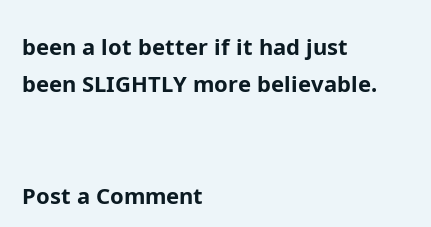been a lot better if it had just been SLIGHTLY more believable.


Post a Comment